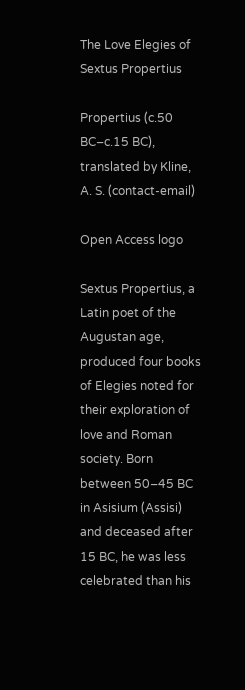The Love Elegies of Sextus Propertius

Propertius (c.50 BC–c.15 BC), translated by Kline, A. S. (contact-email)

Open Access logo

Sextus Propertius, a Latin poet of the Augustan age, produced four books of Elegies noted for their exploration of love and Roman society. Born between 50–45 BC in Asisium (Assisi) and deceased after 15 BC, he was less celebrated than his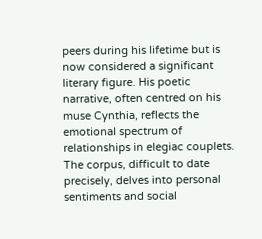peers during his lifetime but is now considered a significant literary figure. His poetic narrative, often centred on his muse Cynthia, reflects the emotional spectrum of relationships in elegiac couplets. The corpus, difficult to date precisely, delves into personal sentiments and social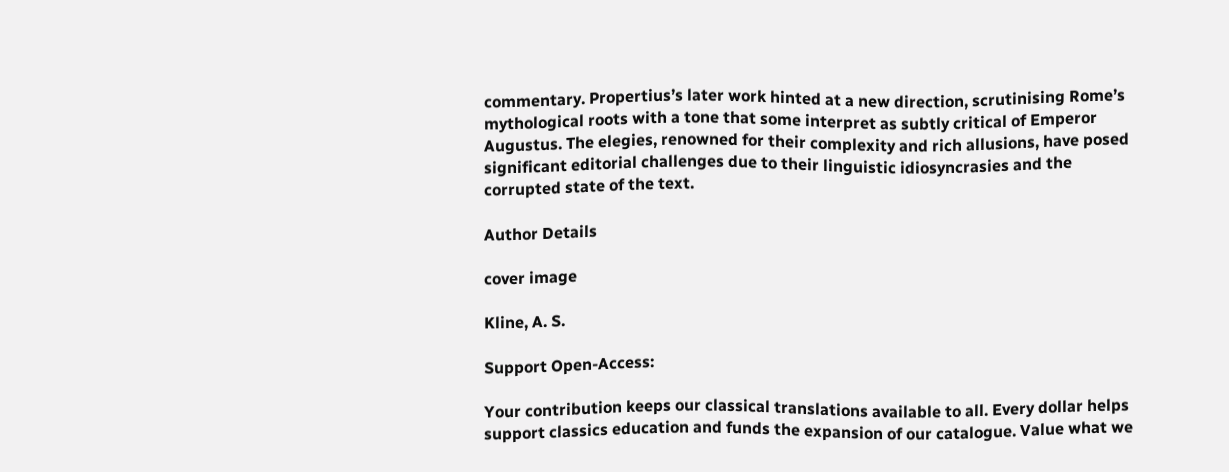commentary. Propertius’s later work hinted at a new direction, scrutinising Rome’s mythological roots with a tone that some interpret as subtly critical of Emperor Augustus. The elegies, renowned for their complexity and rich allusions, have posed significant editorial challenges due to their linguistic idiosyncrasies and the corrupted state of the text.

Author Details

cover image

Kline, A. S.

Support Open-Access:

Your contribution keeps our classical translations available to all. Every dollar helps support classics education and funds the expansion of our catalogue. Value what we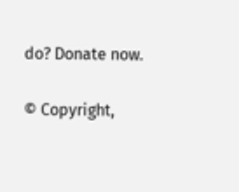do? Donate now.

© Copyright,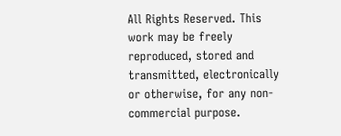All Rights Reserved. This work may be freely reproduced, stored and transmitted, electronically or otherwise, for any non-commercial purpose.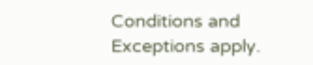Conditions and Exceptions apply.